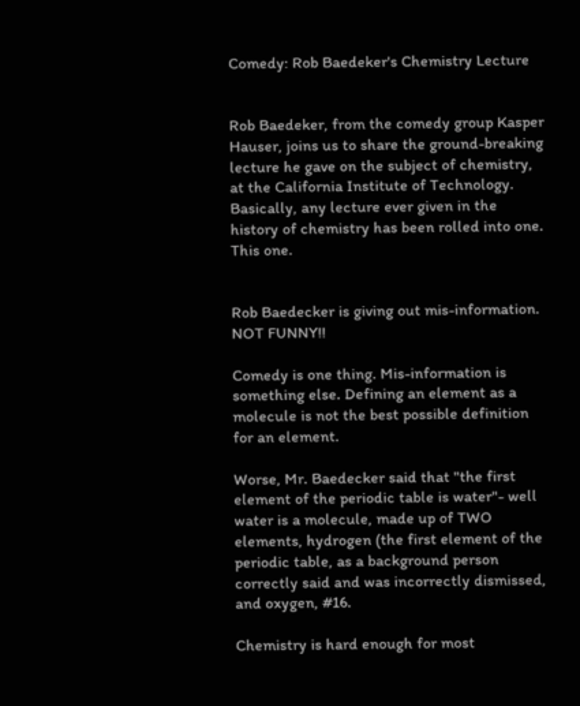Comedy: Rob Baedeker's Chemistry Lecture


Rob Baedeker, from the comedy group Kasper Hauser, joins us to share the ground-breaking lecture he gave on the subject of chemistry, at the California Institute of Technology. Basically, any lecture ever given in the history of chemistry has been rolled into one. This one.


Rob Baedecker is giving out mis-information. NOT FUNNY!!

Comedy is one thing. Mis-information is something else. Defining an element as a molecule is not the best possible definition for an element.

Worse, Mr. Baedecker said that "the first element of the periodic table is water"- well water is a molecule, made up of TWO elements, hydrogen (the first element of the periodic table, as a background person correctly said and was incorrectly dismissed, and oxygen, #16.

Chemistry is hard enough for most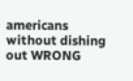americans without dishing out WRONG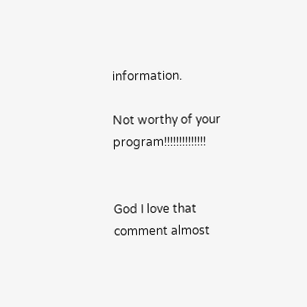information.

Not worthy of your program!!!!!!!!!!!!!!


God I love that comment almost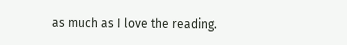as much as I love the reading.